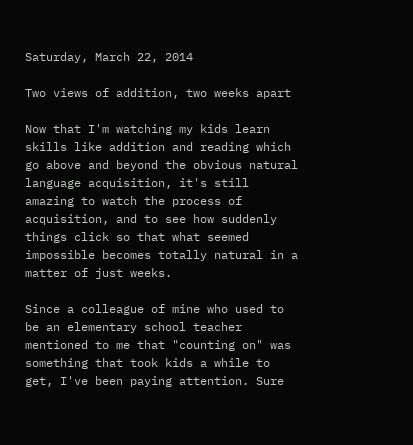Saturday, March 22, 2014

Two views of addition, two weeks apart

Now that I'm watching my kids learn skills like addition and reading which go above and beyond the obvious natural language acquisition, it's still amazing to watch the process of acquisition, and to see how suddenly things click so that what seemed impossible becomes totally natural in a matter of just weeks.

Since a colleague of mine who used to be an elementary school teacher mentioned to me that "counting on" was something that took kids a while to get, I've been paying attention. Sure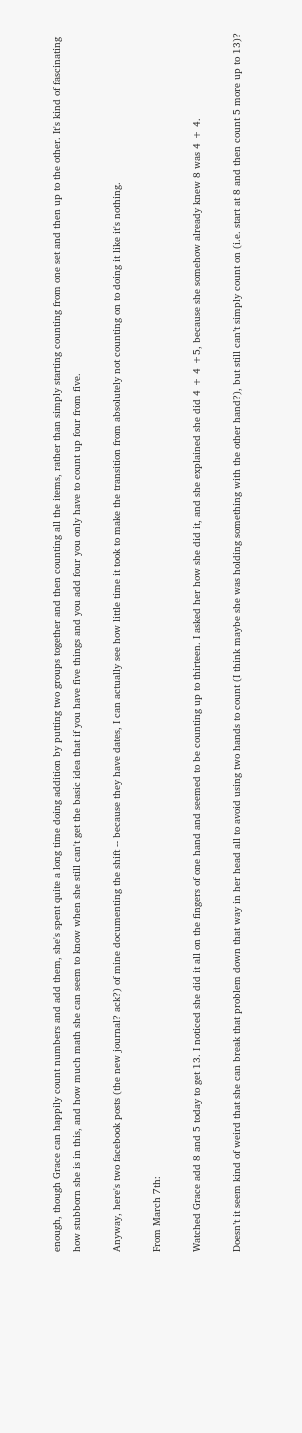enough, though Grace can happily count numbers and add them, she's spent quite a long time doing addition by putting two groups together and then counting all the items, rather than simply starting counting from one set and then up to the other. It's kind of fascinating how stubborn she is in this, and how much math she can seem to know when she still can't get the basic idea that if you have five things and you add four you only have to count up four from five.

Anyway, here's two facebook posts (the new journal? ack?) of mine documenting the shift -- because they have dates, I can actually see how little time it took to make the transition from absolutely not counting on to doing it like it's nothing.

From March 7th:

Watched Grace add 8 and 5 today to get 13. I noticed she did it all on the fingers of one hand and seemed to be counting up to thirteen. I asked her how she did it, and she explained she did 4 + 4 +5, because she somehow already knew 8 was 4 + 4.

Doesn’t it seem kind of weird that she can break that problem down that way in her head all to avoid using two hands to count (I think maybe she was holding something with the other hand?), but still can’t simply count on (i.e. start at 8 and then count 5 more up to 13)?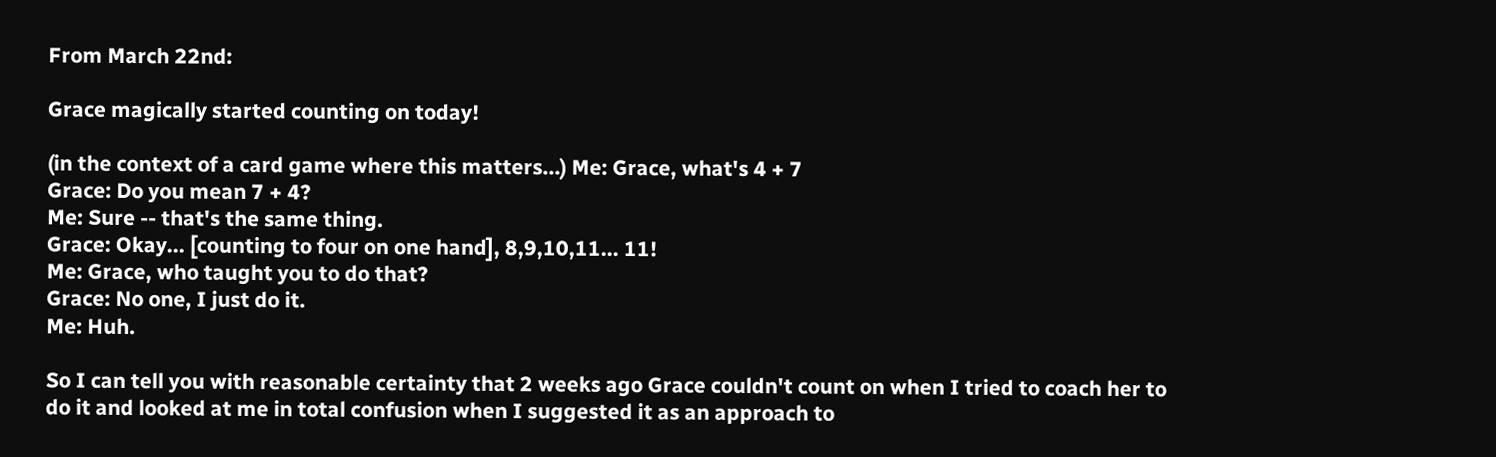From March 22nd:

Grace magically started counting on today!

(in the context of a card game where this matters...) Me: Grace, what's 4 + 7
Grace: Do you mean 7 + 4?
Me: Sure -- that's the same thing.
Grace: Okay... [counting to four on one hand], 8,9,10,11... 11!
Me: Grace, who taught you to do that?
Grace: No one, I just do it.
Me: Huh.

So I can tell you with reasonable certainty that 2 weeks ago Grace couldn't count on when I tried to coach her to do it and looked at me in total confusion when I suggested it as an approach to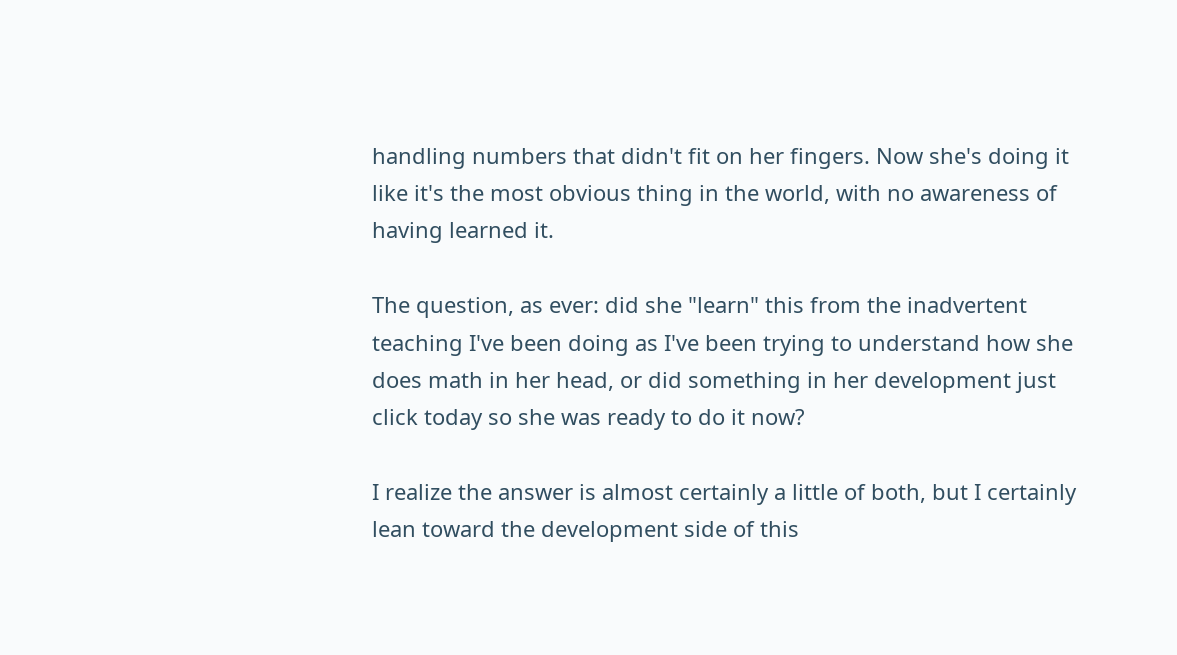handling numbers that didn't fit on her fingers. Now she's doing it like it's the most obvious thing in the world, with no awareness of having learned it.

The question, as ever: did she "learn" this from the inadvertent teaching I've been doing as I've been trying to understand how she does math in her head, or did something in her development just click today so she was ready to do it now?

I realize the answer is almost certainly a little of both, but I certainly lean toward the development side of this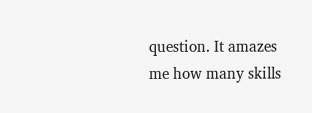question. It amazes me how many skills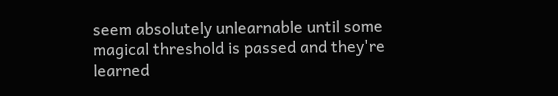seem absolutely unlearnable until some magical threshold is passed and they're learned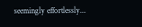seemingly effortlessly...